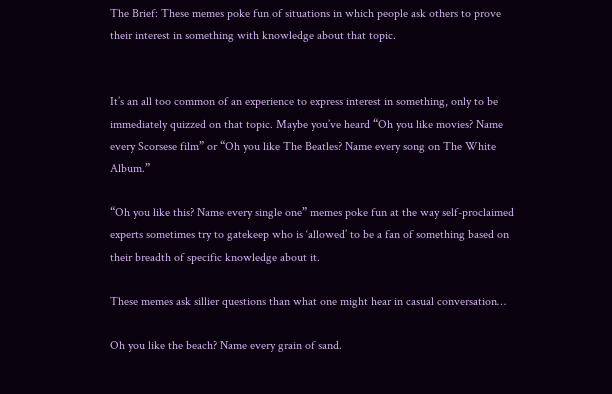The Brief: These memes poke fun of situations in which people ask others to prove their interest in something with knowledge about that topic.


It’s an all too common of an experience to express interest in something, only to be immediately quizzed on that topic. Maybe you’ve heard “Oh you like movies? Name every Scorsese film” or “Oh you like The Beatles? Name every song on The White Album.”

“Oh you like this? Name every single one” memes poke fun at the way self-proclaimed experts sometimes try to gatekeep who is ‘allowed’ to be a fan of something based on their breadth of specific knowledge about it.

These memes ask sillier questions than what one might hear in casual conversation…

Oh you like the beach? Name every grain of sand.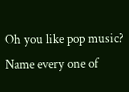Oh you like pop music? Name every one of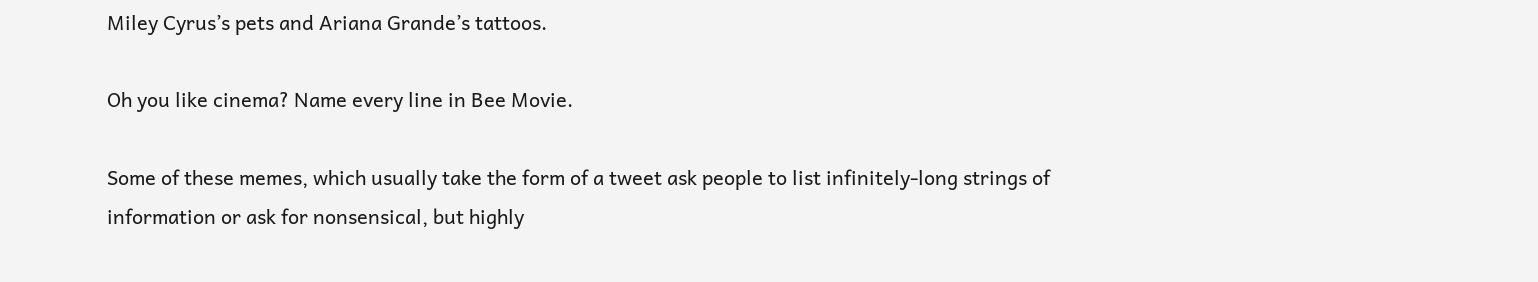Miley Cyrus’s pets and Ariana Grande’s tattoos.

Oh you like cinema? Name every line in Bee Movie.

Some of these memes, which usually take the form of a tweet ask people to list infinitely-long strings of information or ask for nonsensical, but highly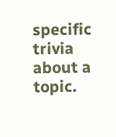specific trivia about a topic.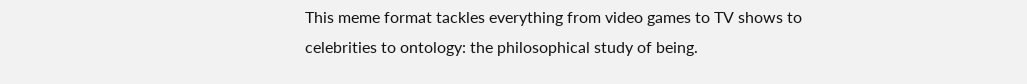This meme format tackles everything from video games to TV shows to celebrities to ontology: the philosophical study of being.